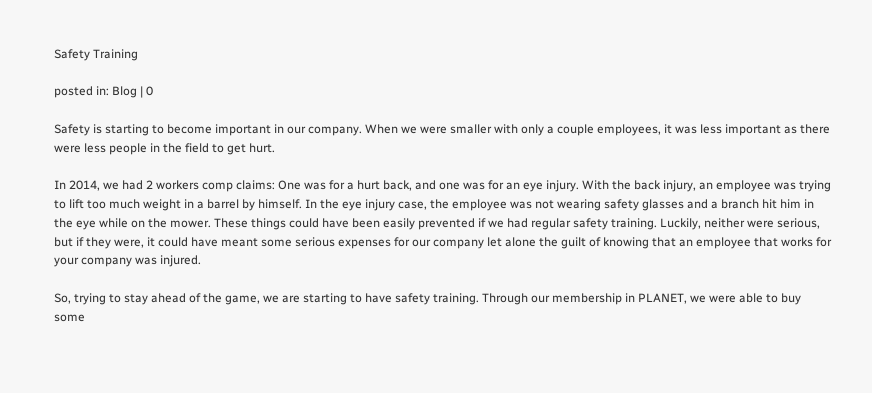Safety Training

posted in: Blog | 0

Safety is starting to become important in our company. When we were smaller with only a couple employees, it was less important as there were less people in the field to get hurt.

In 2014, we had 2 workers comp claims: One was for a hurt back, and one was for an eye injury. With the back injury, an employee was trying to lift too much weight in a barrel by himself. In the eye injury case, the employee was not wearing safety glasses and a branch hit him in the eye while on the mower. These things could have been easily prevented if we had regular safety training. Luckily, neither were serious, but if they were, it could have meant some serious expenses for our company let alone the guilt of knowing that an employee that works for your company was injured.

So, trying to stay ahead of the game, we are starting to have safety training. Through our membership in PLANET, we were able to buy some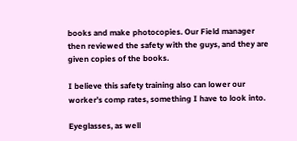books and make photocopies. Our Field manager then reviewed the safety with the guys, and they are given copies of the books.

I believe this safety training also can lower our worker’s comp rates, something I have to look into.

Eyeglasses, as well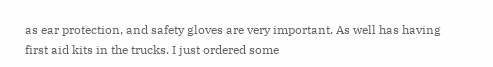as ear protection, and safety gloves are very important. As well has having first aid kits in the trucks. I just ordered some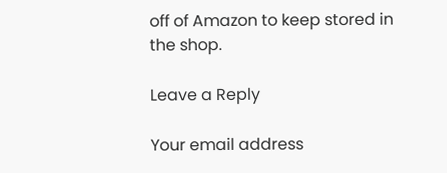off of Amazon to keep stored in the shop.

Leave a Reply

Your email address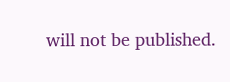will not be published.